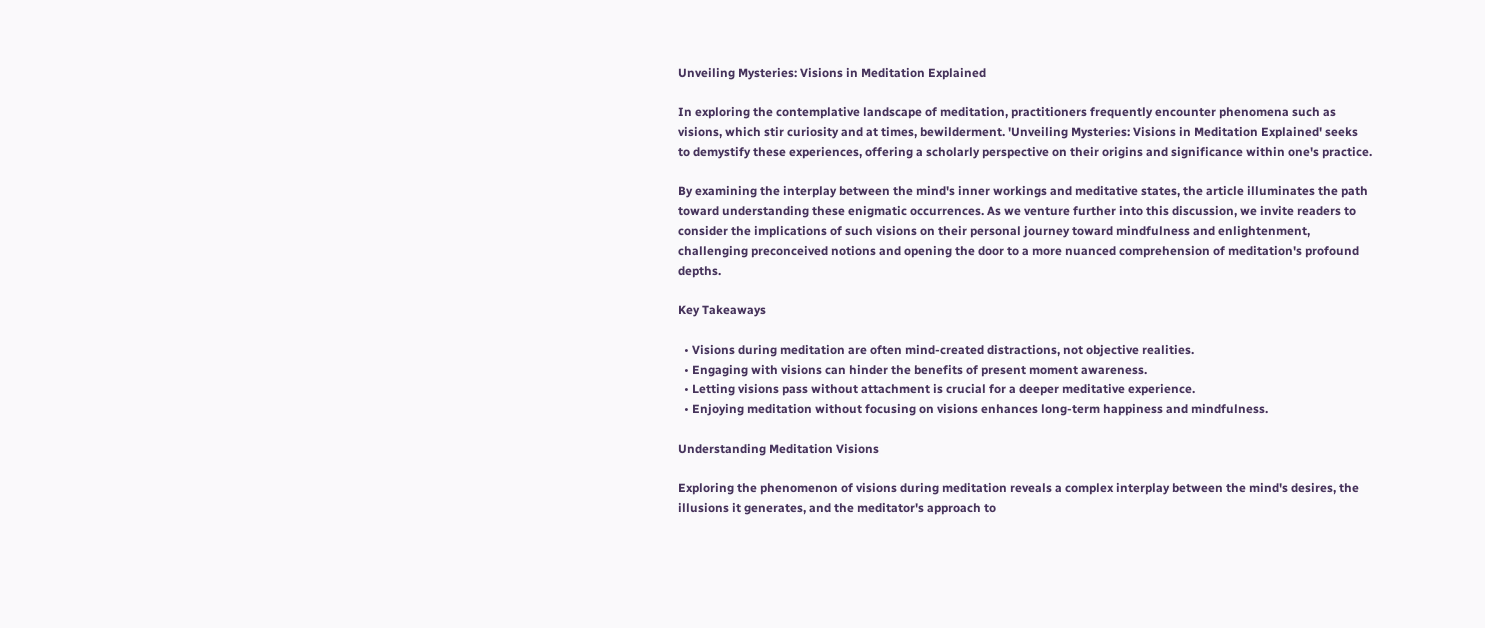Unveiling Mysteries: Visions in Meditation Explained

In exploring the contemplative landscape of meditation, practitioners frequently encounter phenomena such as visions, which stir curiosity and at times, bewilderment. 'Unveiling Mysteries: Visions in Meditation Explained' seeks to demystify these experiences, offering a scholarly perspective on their origins and significance within one's practice.

By examining the interplay between the mind's inner workings and meditative states, the article illuminates the path toward understanding these enigmatic occurrences. As we venture further into this discussion, we invite readers to consider the implications of such visions on their personal journey toward mindfulness and enlightenment, challenging preconceived notions and opening the door to a more nuanced comprehension of meditation's profound depths.

Key Takeaways

  • Visions during meditation are often mind-created distractions, not objective realities.
  • Engaging with visions can hinder the benefits of present moment awareness.
  • Letting visions pass without attachment is crucial for a deeper meditative experience.
  • Enjoying meditation without focusing on visions enhances long-term happiness and mindfulness.

Understanding Meditation Visions

Exploring the phenomenon of visions during meditation reveals a complex interplay between the mind's desires, the illusions it generates, and the meditator's approach to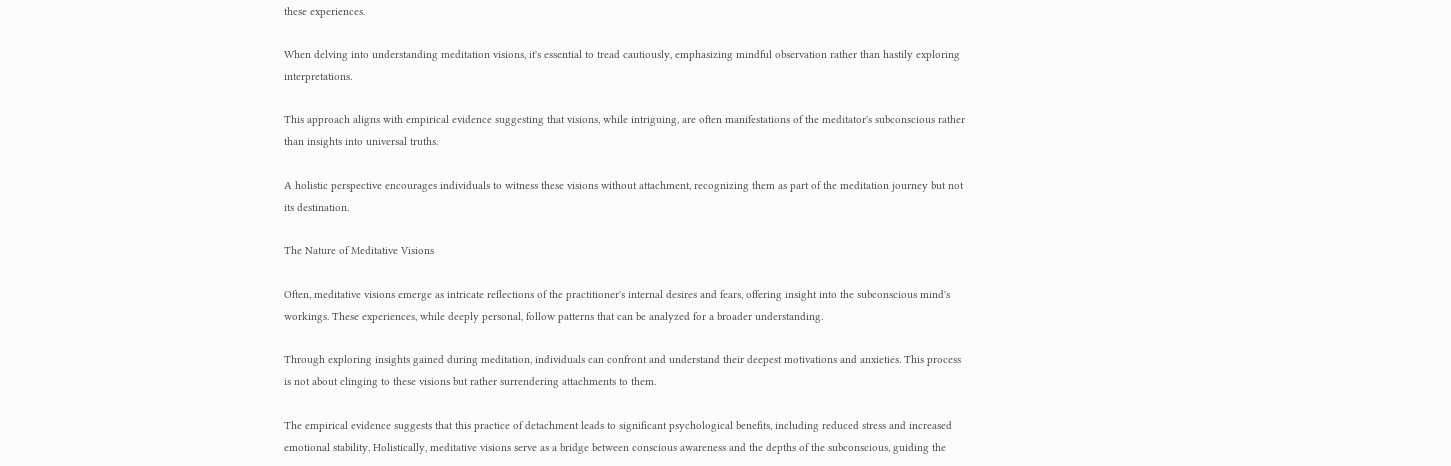these experiences.

When delving into understanding meditation visions, it's essential to tread cautiously, emphasizing mindful observation rather than hastily exploring interpretations.

This approach aligns with empirical evidence suggesting that visions, while intriguing, are often manifestations of the meditator's subconscious rather than insights into universal truths.

A holistic perspective encourages individuals to witness these visions without attachment, recognizing them as part of the meditation journey but not its destination.

The Nature of Meditative Visions

Often, meditative visions emerge as intricate reflections of the practitioner's internal desires and fears, offering insight into the subconscious mind's workings. These experiences, while deeply personal, follow patterns that can be analyzed for a broader understanding.

Through exploring insights gained during meditation, individuals can confront and understand their deepest motivations and anxieties. This process is not about clinging to these visions but rather surrendering attachments to them.

The empirical evidence suggests that this practice of detachment leads to significant psychological benefits, including reduced stress and increased emotional stability. Holistically, meditative visions serve as a bridge between conscious awareness and the depths of the subconscious, guiding the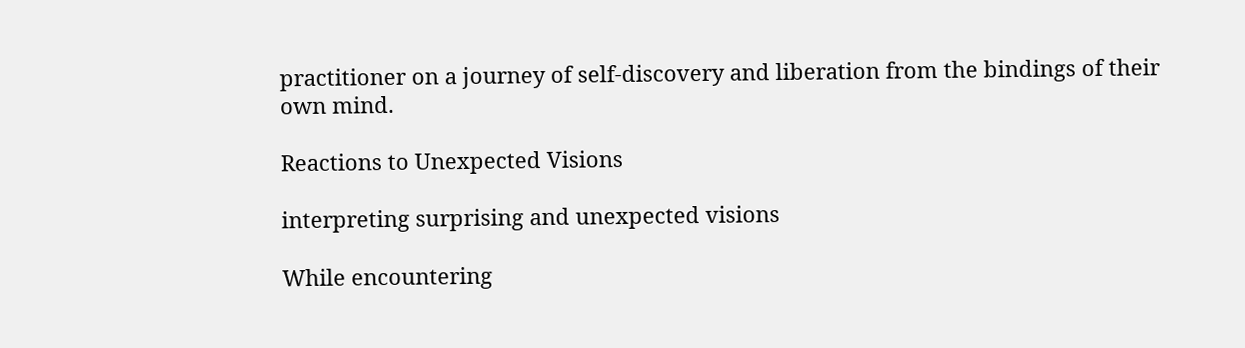practitioner on a journey of self-discovery and liberation from the bindings of their own mind.

Reactions to Unexpected Visions

interpreting surprising and unexpected visions

While encountering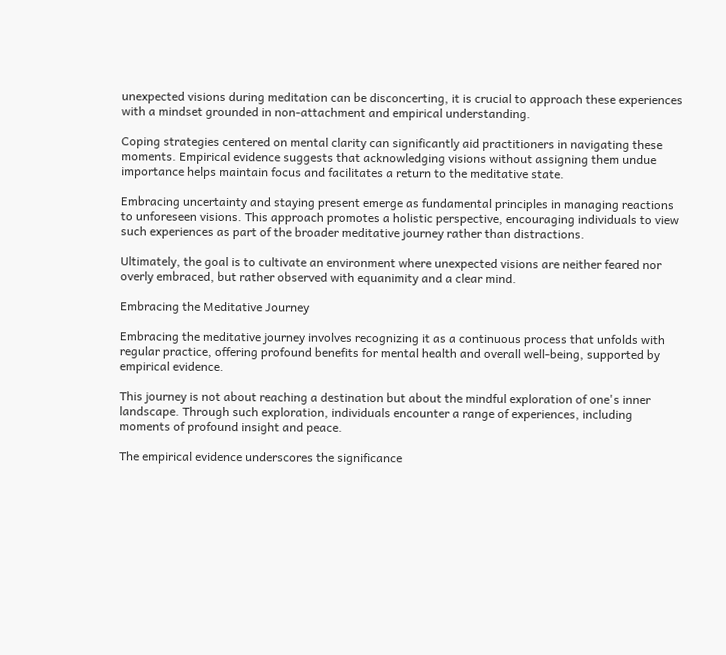unexpected visions during meditation can be disconcerting, it is crucial to approach these experiences with a mindset grounded in non-attachment and empirical understanding.

Coping strategies centered on mental clarity can significantly aid practitioners in navigating these moments. Empirical evidence suggests that acknowledging visions without assigning them undue importance helps maintain focus and facilitates a return to the meditative state.

Embracing uncertainty and staying present emerge as fundamental principles in managing reactions to unforeseen visions. This approach promotes a holistic perspective, encouraging individuals to view such experiences as part of the broader meditative journey rather than distractions.

Ultimately, the goal is to cultivate an environment where unexpected visions are neither feared nor overly embraced, but rather observed with equanimity and a clear mind.

Embracing the Meditative Journey

Embracing the meditative journey involves recognizing it as a continuous process that unfolds with regular practice, offering profound benefits for mental health and overall well-being, supported by empirical evidence.

This journey is not about reaching a destination but about the mindful exploration of one's inner landscape. Through such exploration, individuals encounter a range of experiences, including moments of profound insight and peace.

The empirical evidence underscores the significance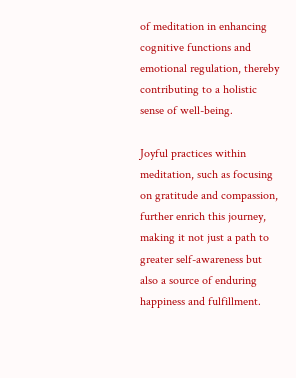of meditation in enhancing cognitive functions and emotional regulation, thereby contributing to a holistic sense of well-being.

Joyful practices within meditation, such as focusing on gratitude and compassion, further enrich this journey, making it not just a path to greater self-awareness but also a source of enduring happiness and fulfillment.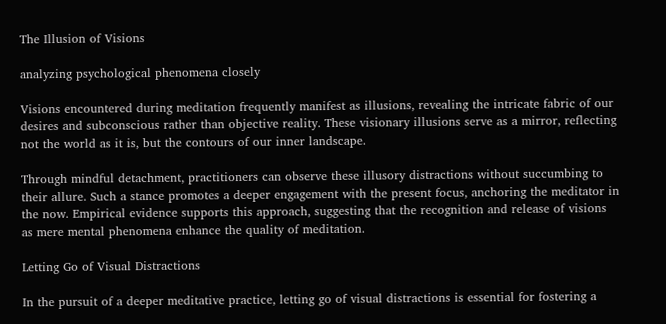The Illusion of Visions

analyzing psychological phenomena closely

Visions encountered during meditation frequently manifest as illusions, revealing the intricate fabric of our desires and subconscious rather than objective reality. These visionary illusions serve as a mirror, reflecting not the world as it is, but the contours of our inner landscape.

Through mindful detachment, practitioners can observe these illusory distractions without succumbing to their allure. Such a stance promotes a deeper engagement with the present focus, anchoring the meditator in the now. Empirical evidence supports this approach, suggesting that the recognition and release of visions as mere mental phenomena enhance the quality of meditation.

Letting Go of Visual Distractions

In the pursuit of a deeper meditative practice, letting go of visual distractions is essential for fostering a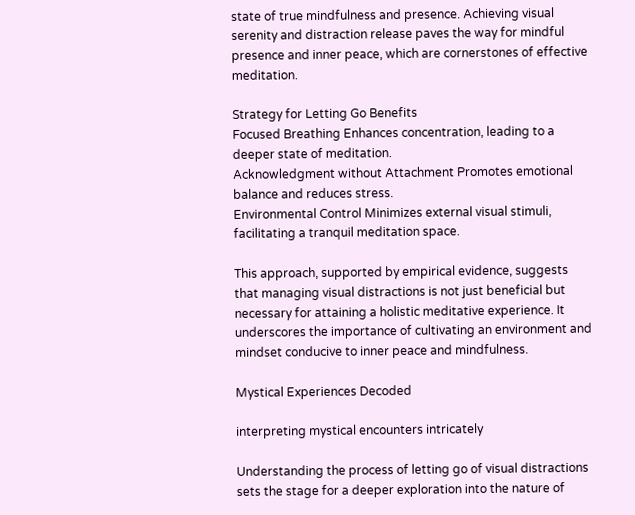state of true mindfulness and presence. Achieving visual serenity and distraction release paves the way for mindful presence and inner peace, which are cornerstones of effective meditation.

Strategy for Letting Go Benefits
Focused Breathing Enhances concentration, leading to a deeper state of meditation.
Acknowledgment without Attachment Promotes emotional balance and reduces stress.
Environmental Control Minimizes external visual stimuli, facilitating a tranquil meditation space.

This approach, supported by empirical evidence, suggests that managing visual distractions is not just beneficial but necessary for attaining a holistic meditative experience. It underscores the importance of cultivating an environment and mindset conducive to inner peace and mindfulness.

Mystical Experiences Decoded

interpreting mystical encounters intricately

Understanding the process of letting go of visual distractions sets the stage for a deeper exploration into the nature of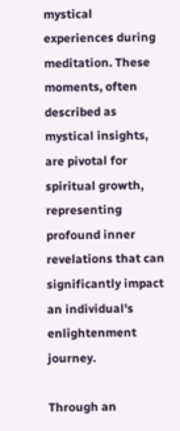mystical experiences during meditation. These moments, often described as mystical insights, are pivotal for spiritual growth, representing profound inner revelations that can significantly impact an individual's enlightenment journey.

Through an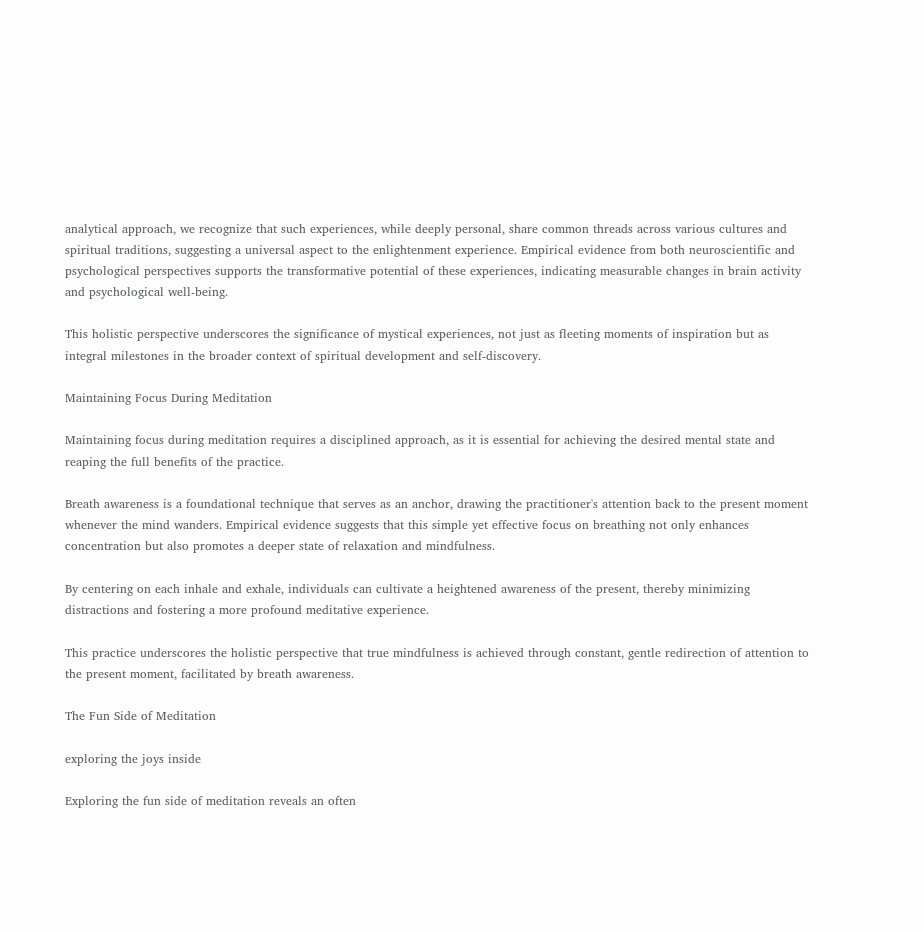analytical approach, we recognize that such experiences, while deeply personal, share common threads across various cultures and spiritual traditions, suggesting a universal aspect to the enlightenment experience. Empirical evidence from both neuroscientific and psychological perspectives supports the transformative potential of these experiences, indicating measurable changes in brain activity and psychological well-being.

This holistic perspective underscores the significance of mystical experiences, not just as fleeting moments of inspiration but as integral milestones in the broader context of spiritual development and self-discovery.

Maintaining Focus During Meditation

Maintaining focus during meditation requires a disciplined approach, as it is essential for achieving the desired mental state and reaping the full benefits of the practice.

Breath awareness is a foundational technique that serves as an anchor, drawing the practitioner's attention back to the present moment whenever the mind wanders. Empirical evidence suggests that this simple yet effective focus on breathing not only enhances concentration but also promotes a deeper state of relaxation and mindfulness.

By centering on each inhale and exhale, individuals can cultivate a heightened awareness of the present, thereby minimizing distractions and fostering a more profound meditative experience.

This practice underscores the holistic perspective that true mindfulness is achieved through constant, gentle redirection of attention to the present moment, facilitated by breath awareness.

The Fun Side of Meditation

exploring the joys inside

Exploring the fun side of meditation reveals an often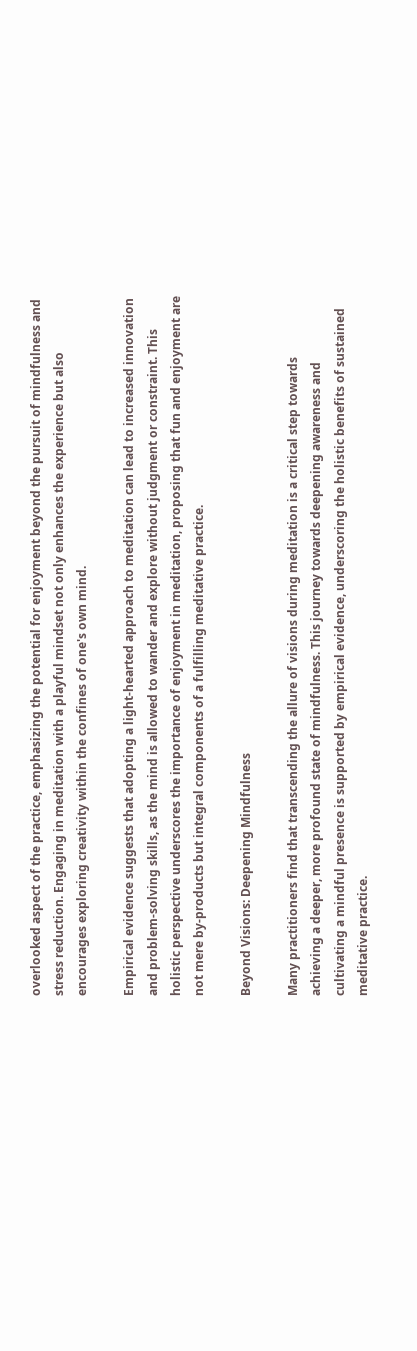overlooked aspect of the practice, emphasizing the potential for enjoyment beyond the pursuit of mindfulness and stress reduction. Engaging in meditation with a playful mindset not only enhances the experience but also encourages exploring creativity within the confines of one's own mind.

Empirical evidence suggests that adopting a light-hearted approach to meditation can lead to increased innovation and problem-solving skills, as the mind is allowed to wander and explore without judgment or constraint. This holistic perspective underscores the importance of enjoyment in meditation, proposing that fun and enjoyment are not mere by-products but integral components of a fulfilling meditative practice.

Beyond Visions: Deepening Mindfulness

Many practitioners find that transcending the allure of visions during meditation is a critical step towards achieving a deeper, more profound state of mindfulness. This journey towards deepening awareness and cultivating a mindful presence is supported by empirical evidence, underscoring the holistic benefits of sustained meditative practice.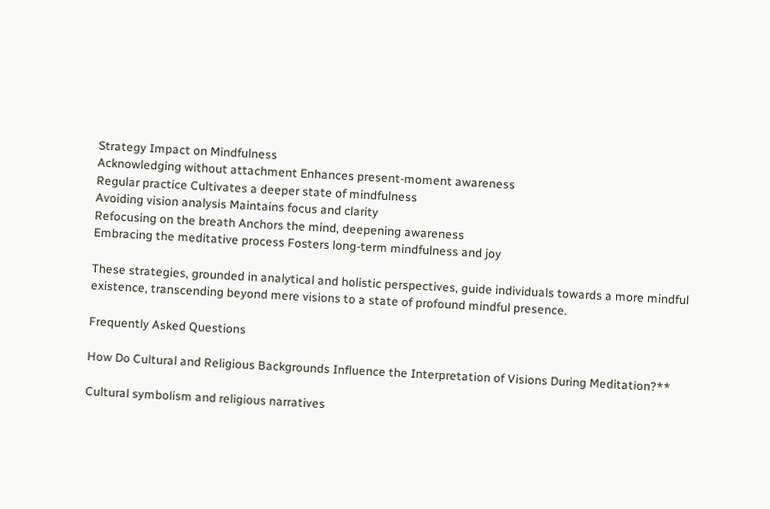Strategy Impact on Mindfulness
Acknowledging without attachment Enhances present-moment awareness
Regular practice Cultivates a deeper state of mindfulness
Avoiding vision analysis Maintains focus and clarity
Refocusing on the breath Anchors the mind, deepening awareness
Embracing the meditative process Fosters long-term mindfulness and joy

These strategies, grounded in analytical and holistic perspectives, guide individuals towards a more mindful existence, transcending beyond mere visions to a state of profound mindful presence.

Frequently Asked Questions

How Do Cultural and Religious Backgrounds Influence the Interpretation of Visions During Meditation?**

Cultural symbolism and religious narratives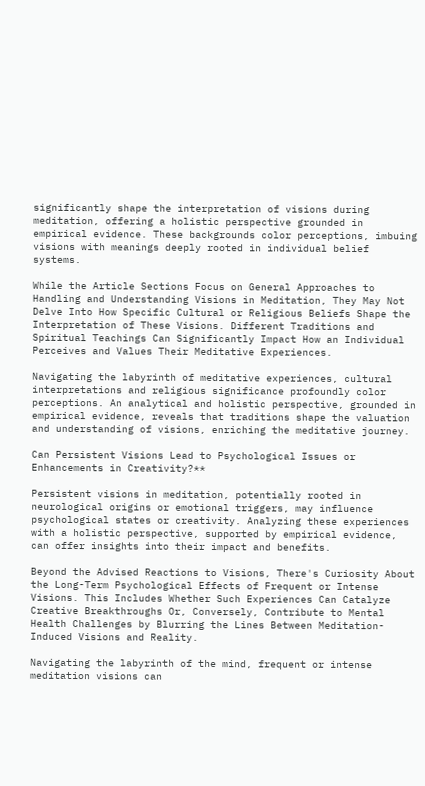significantly shape the interpretation of visions during meditation, offering a holistic perspective grounded in empirical evidence. These backgrounds color perceptions, imbuing visions with meanings deeply rooted in individual belief systems.

While the Article Sections Focus on General Approaches to Handling and Understanding Visions in Meditation, They May Not Delve Into How Specific Cultural or Religious Beliefs Shape the Interpretation of These Visions. Different Traditions and Spiritual Teachings Can Significantly Impact How an Individual Perceives and Values Their Meditative Experiences.

Navigating the labyrinth of meditative experiences, cultural interpretations and religious significance profoundly color perceptions. An analytical and holistic perspective, grounded in empirical evidence, reveals that traditions shape the valuation and understanding of visions, enriching the meditative journey.

Can Persistent Visions Lead to Psychological Issues or Enhancements in Creativity?**

Persistent visions in meditation, potentially rooted in neurological origins or emotional triggers, may influence psychological states or creativity. Analyzing these experiences with a holistic perspective, supported by empirical evidence, can offer insights into their impact and benefits.

Beyond the Advised Reactions to Visions, There's Curiosity About the Long-Term Psychological Effects of Frequent or Intense Visions. This Includes Whether Such Experiences Can Catalyze Creative Breakthroughs Or, Conversely, Contribute to Mental Health Challenges by Blurring the Lines Between Meditation-Induced Visions and Reality.

Navigating the labyrinth of the mind, frequent or intense meditation visions can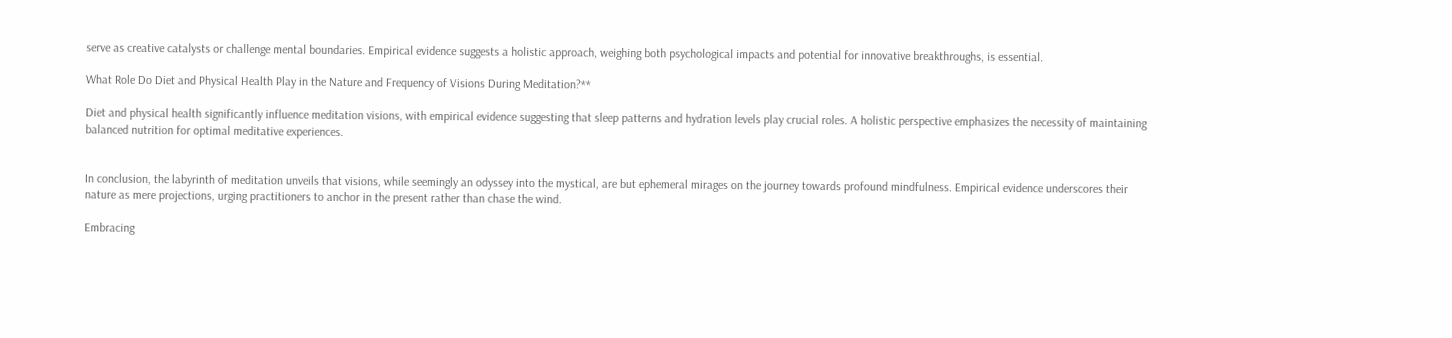serve as creative catalysts or challenge mental boundaries. Empirical evidence suggests a holistic approach, weighing both psychological impacts and potential for innovative breakthroughs, is essential.

What Role Do Diet and Physical Health Play in the Nature and Frequency of Visions During Meditation?**

Diet and physical health significantly influence meditation visions, with empirical evidence suggesting that sleep patterns and hydration levels play crucial roles. A holistic perspective emphasizes the necessity of maintaining balanced nutrition for optimal meditative experiences.


In conclusion, the labyrinth of meditation unveils that visions, while seemingly an odyssey into the mystical, are but ephemeral mirages on the journey towards profound mindfulness. Empirical evidence underscores their nature as mere projections, urging practitioners to anchor in the present rather than chase the wind.

Embracing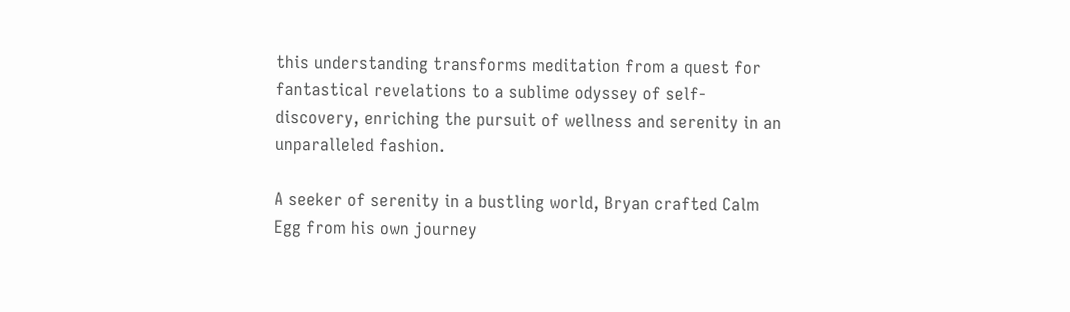this understanding transforms meditation from a quest for fantastical revelations to a sublime odyssey of self-discovery, enriching the pursuit of wellness and serenity in an unparalleled fashion.

A seeker of serenity in a bustling world, Bryan crafted Calm Egg from his own journey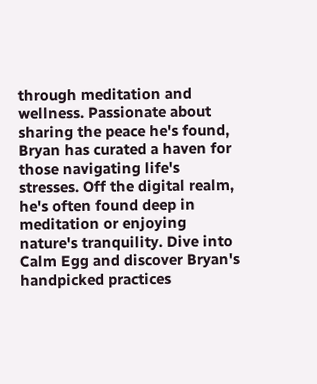through meditation and wellness. Passionate about sharing the peace he's found, Bryan has curated a haven for those navigating life's stresses. Off the digital realm, he's often found deep in meditation or enjoying nature's tranquility. Dive into Calm Egg and discover Bryan's handpicked practices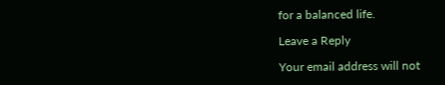for a balanced life.

Leave a Reply

Your email address will not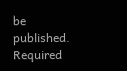be published. Required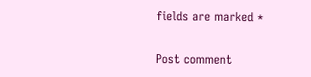fields are marked *

Post comment